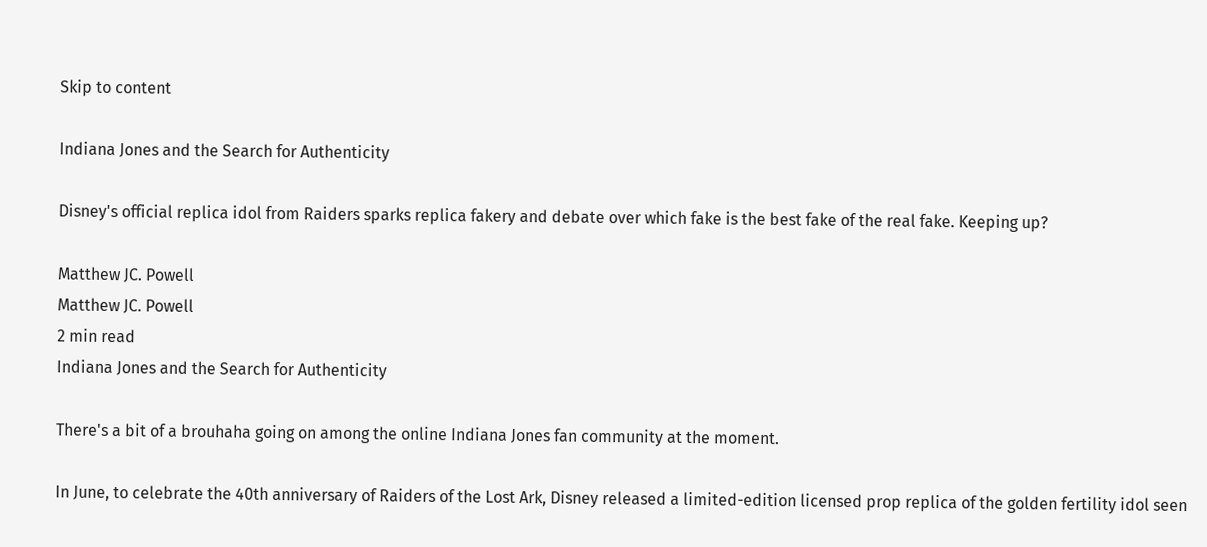Skip to content

Indiana Jones and the Search for Authenticity

Disney's official replica idol from Raiders sparks replica fakery and debate over which fake is the best fake of the real fake. Keeping up?

Matthew JC. Powell
Matthew JC. Powell
2 min read
Indiana Jones and the Search for Authenticity

There's a bit of a brouhaha going on among the online Indiana Jones fan community at the moment.

In June, to celebrate the 40th anniversary of Raiders of the Lost Ark, Disney released a limited-edition licensed prop replica of the golden fertility idol seen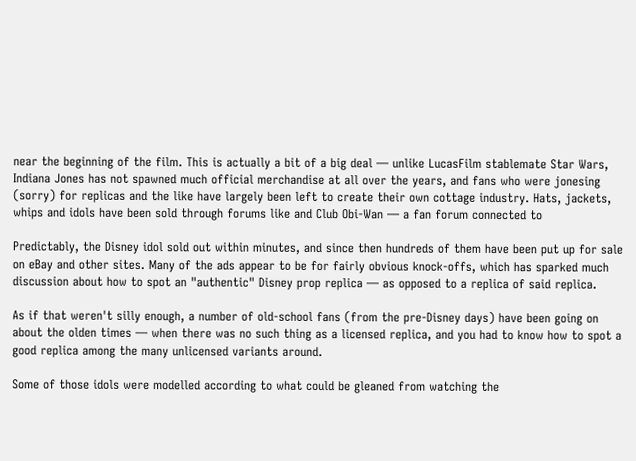near the beginning of the film. This is actually a bit of a big deal — unlike LucasFilm stablemate Star Wars, Indiana Jones has not spawned much official merchandise at all over the years, and fans who were jonesing (sorry) for replicas and the like have largely been left to create their own cottage industry. Hats, jackets, whips and idols have been sold through forums like and Club Obi-Wan — a fan forum connected to

Predictably, the Disney idol sold out within minutes, and since then hundreds of them have been put up for sale on eBay and other sites. Many of the ads appear to be for fairly obvious knock-offs, which has sparked much discussion about how to spot an "authentic" Disney prop replica — as opposed to a replica of said replica.

As if that weren't silly enough, a number of old-school fans (from the pre-Disney days) have been going on about the olden times — when there was no such thing as a licensed replica, and you had to know how to spot a good replica among the many unlicensed variants around.

Some of those idols were modelled according to what could be gleaned from watching the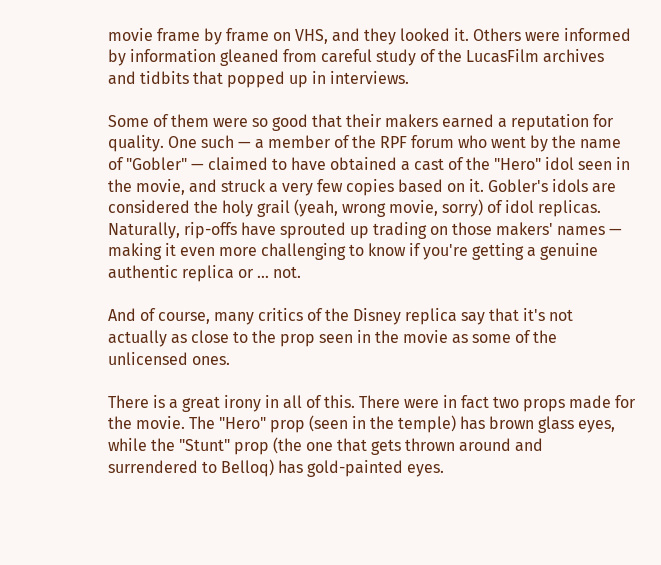movie frame by frame on VHS, and they looked it. Others were informed by information gleaned from careful study of the LucasFilm archives and tidbits that popped up in interviews.

Some of them were so good that their makers earned a reputation for quality. One such — a member of the RPF forum who went by the name of "Gobler" — claimed to have obtained a cast of the "Hero" idol seen in the movie, and struck a very few copies based on it. Gobler's idols are considered the holy grail (yeah, wrong movie, sorry) of idol replicas. Naturally, rip-offs have sprouted up trading on those makers' names — making it even more challenging to know if you're getting a genuine authentic replica or … not.

And of course, many critics of the Disney replica say that it's not actually as close to the prop seen in the movie as some of the unlicensed ones.

There is a great irony in all of this. There were in fact two props made for the movie. The "Hero" prop (seen in the temple) has brown glass eyes, while the "Stunt" prop (the one that gets thrown around and surrendered to Belloq) has gold-painted eyes.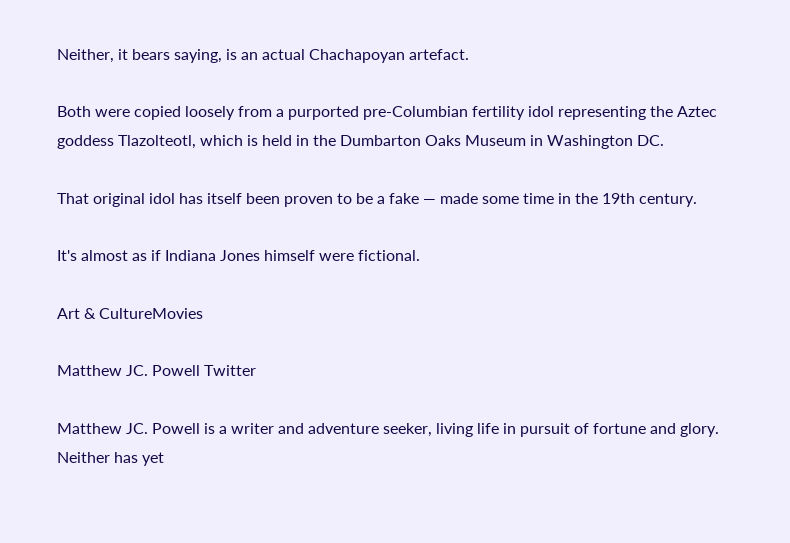Neither, it bears saying, is an actual Chachapoyan artefact.

Both were copied loosely from a purported pre-Columbian fertility idol representing the Aztec goddess Tlazolteotl, which is held in the Dumbarton Oaks Museum in Washington DC.

That original idol has itself been proven to be a fake — made some time in the 19th century.

It's almost as if Indiana Jones himself were fictional.

Art & CultureMovies

Matthew JC. Powell Twitter

Matthew JC. Powell is a writer and adventure seeker, living life in pursuit of fortune and glory. Neither has yet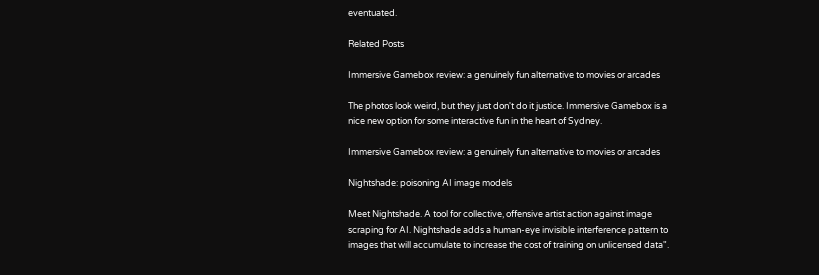eventuated.

Related Posts

Immersive Gamebox review: a genuinely fun alternative to movies or arcades

The photos look weird, but they just don't do it justice. Immersive Gamebox is a nice new option for some interactive fun in the heart of Sydney.

Immersive Gamebox review: a genuinely fun alternative to movies or arcades

Nightshade: poisoning AI image models

Meet Nightshade. A tool for collective, offensive artist action against image scraping for AI. Nightshade adds a human-eye invisible interference pattern to images that will accumulate to increase the cost of training on unlicensed data".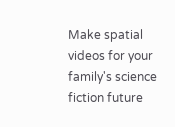Make spatial videos for your family's science fiction future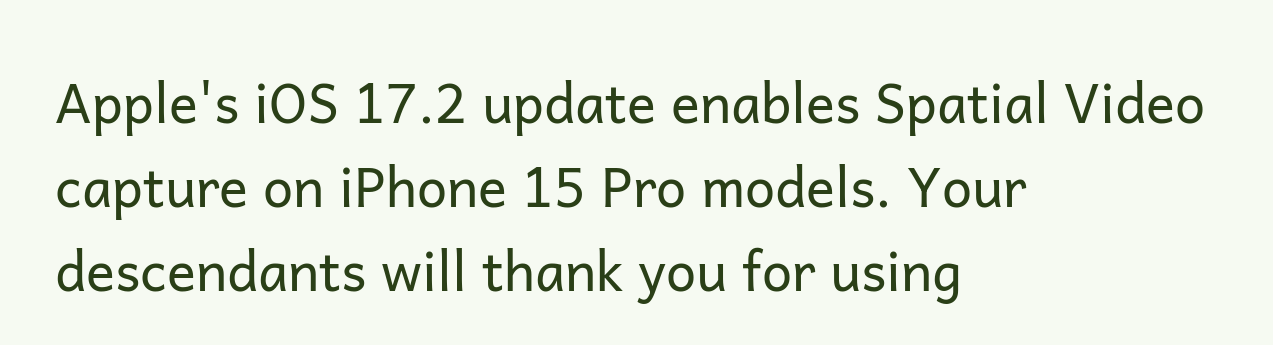Apple's iOS 17.2 update enables Spatial Video capture on iPhone 15 Pro models. Your descendants will thank you for using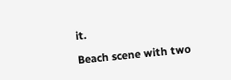it.

Beach scene with two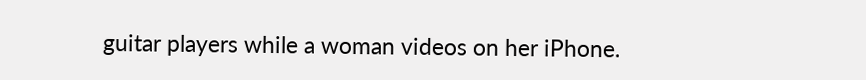guitar players while a woman videos on her iPhone.